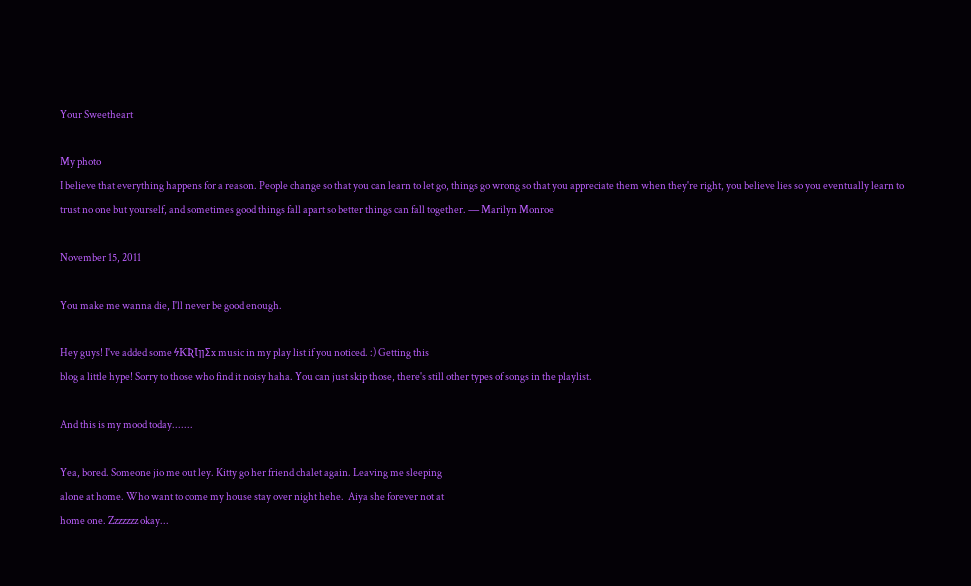Your Sweetheart

My photo
I believe that everything happens for a reason. People change so that you can learn to let go, things go wrong so that you appreciate them when they're right, you believe lies so you eventually learn to trust no one but yourself, and sometimes good things fall apart so better things can fall together. ― Marilyn Monroe

November 15, 2011

You make me wanna die, I'll never be good enough.

Hey guys! I've added some ϟƘƦƖןןΣx music in my play list if you noticed. :) Getting this
blog a little hype! Sorry to those who find it noisy haha. You can just skip those, there's still other types of songs in the playlist.

And this is my mood today.......

Yea, bored. Someone jio me out ley. Kitty go her friend chalet again. Leaving me sleeping
alone at home. Who want to come my house stay over night hehe.  Aiya she forever not at
home one. Zzzzzzz okay...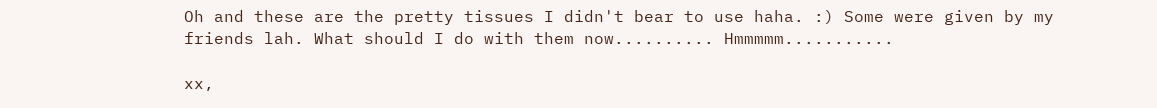Oh and these are the pretty tissues I didn't bear to use haha. :) Some were given by my
friends lah. What should I do with them now.......... Hmmmmm...........

xx,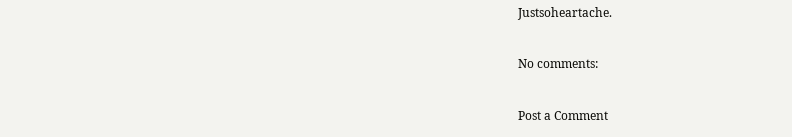Justsoheartache.

No comments:

Post a Comment